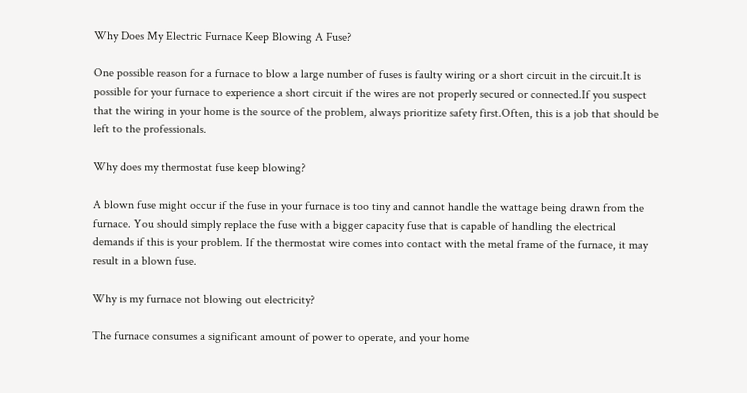Why Does My Electric Furnace Keep Blowing A Fuse?

One possible reason for a furnace to blow a large number of fuses is faulty wiring or a short circuit in the circuit.It is possible for your furnace to experience a short circuit if the wires are not properly secured or connected.If you suspect that the wiring in your home is the source of the problem, always prioritize safety first.Often, this is a job that should be left to the professionals.

Why does my thermostat fuse keep blowing?

A blown fuse might occur if the fuse in your furnace is too tiny and cannot handle the wattage being drawn from the furnace. You should simply replace the fuse with a bigger capacity fuse that is capable of handling the electrical demands if this is your problem. If the thermostat wire comes into contact with the metal frame of the furnace, it may result in a blown fuse.

Why is my furnace not blowing out electricity?

The furnace consumes a significant amount of power to operate, and your home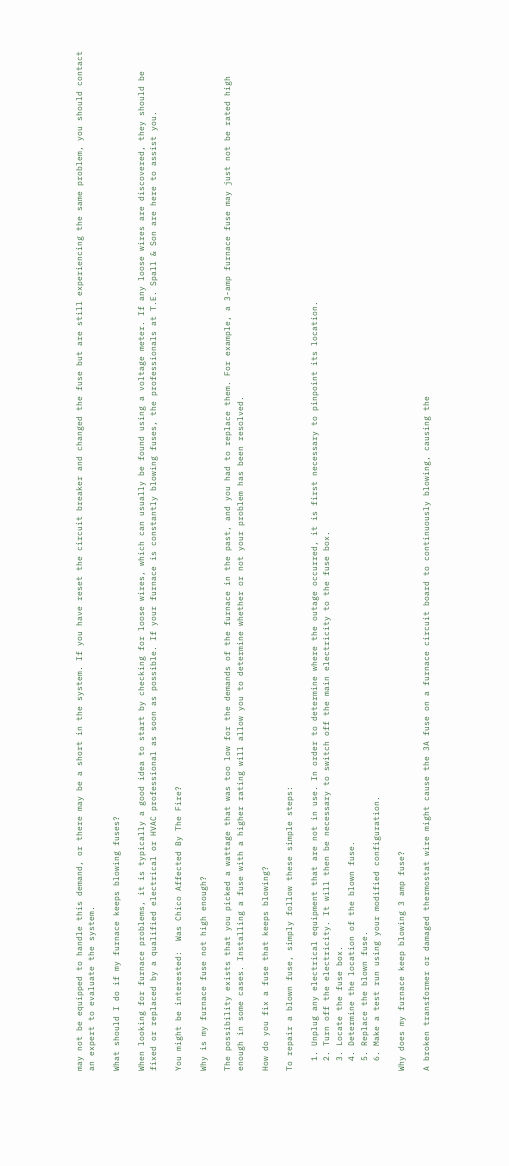may not be equipped to handle this demand, or there may be a short in the system. If you have reset the circuit breaker and changed the fuse but are still experiencing the same problem, you should contact an expert to evaluate the system.

What should I do if my furnace keeps blowing fuses?

When looking for furnace problems, it is typically a good idea to start by checking for loose wires, which can usually be found using a voltage meter. If any loose wires are discovered, they should be fixed or replaced by a qualified electrical or HVAC professional as soon as possible. If your furnace is constantly blowing fuses, the professionals at T.E. Spall & Son are here to assist you.

You might be interested:  Was Chico Affected By The Fire?

Why is my furnace fuse not high enough?

The possibility exists that you picked a wattage that was too low for the demands of the furnace in the past, and you had to replace them. For example, a 3-amp furnace fuse may just not be rated high enough in some cases. Installing a fuse with a higher rating will allow you to determine whether or not your problem has been resolved.

How do you fix a fuse that keeps blowing?

To repair a blown fuse, simply follow these simple steps:

  1. Unplug any electrical equipment that are not in use. In order to determine where the outage occurred, it is first necessary to pinpoint its location.
  2. Turn off the electricity. It will then be necessary to switch off the main electricity to the fuse box.
  3. Locate the fuse box.
  4. Determine the location of the blown fuse.
  5. Replace the blown fuse.
  6. Make a test run using your modified configuration.

Why does my furnace keep blowing 3 amp fuse?

A broken transformer or damaged thermostat wire might cause the 3A fuse on a furnace circuit board to continuously blowing, causing the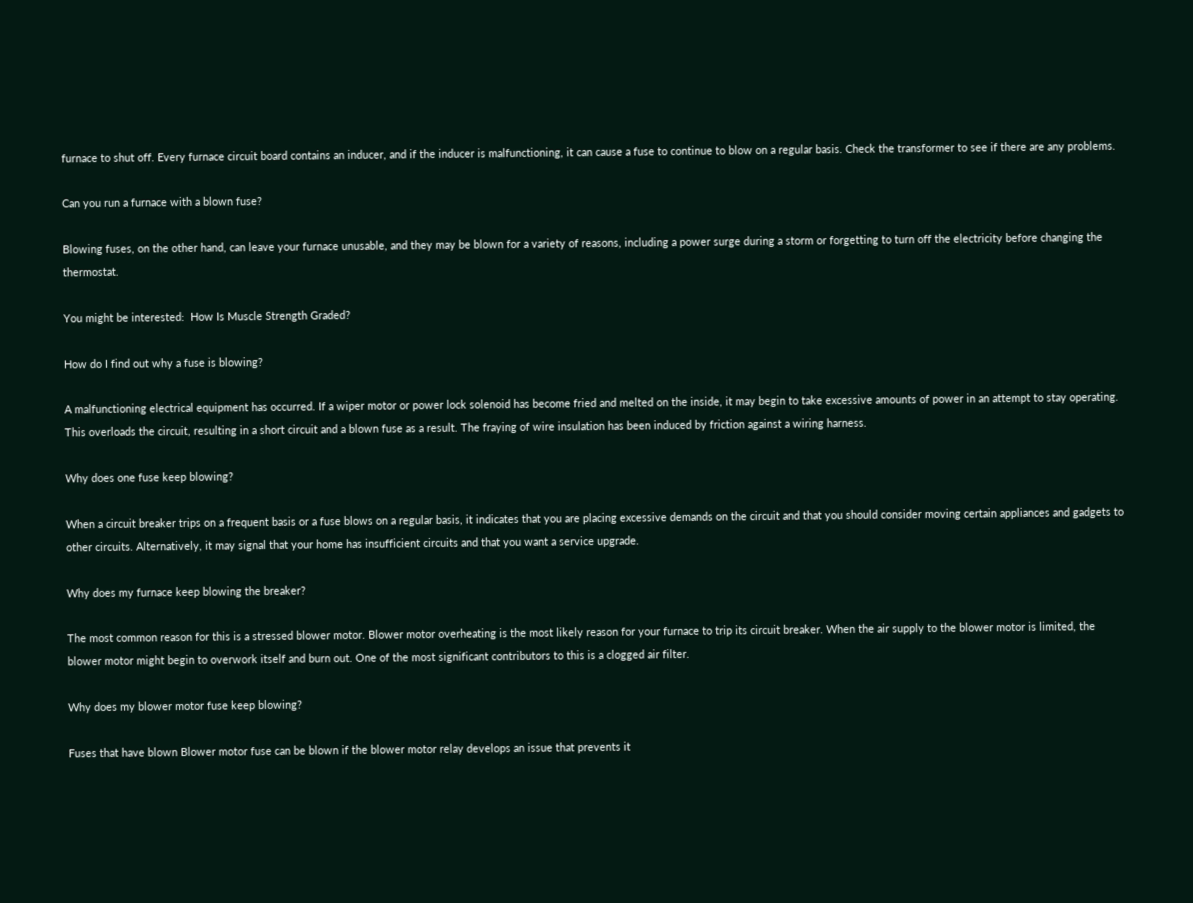furnace to shut off. Every furnace circuit board contains an inducer, and if the inducer is malfunctioning, it can cause a fuse to continue to blow on a regular basis. Check the transformer to see if there are any problems.

Can you run a furnace with a blown fuse?

Blowing fuses, on the other hand, can leave your furnace unusable, and they may be blown for a variety of reasons, including a power surge during a storm or forgetting to turn off the electricity before changing the thermostat.

You might be interested:  How Is Muscle Strength Graded?

How do I find out why a fuse is blowing?

A malfunctioning electrical equipment has occurred. If a wiper motor or power lock solenoid has become fried and melted on the inside, it may begin to take excessive amounts of power in an attempt to stay operating. This overloads the circuit, resulting in a short circuit and a blown fuse as a result. The fraying of wire insulation has been induced by friction against a wiring harness.

Why does one fuse keep blowing?

When a circuit breaker trips on a frequent basis or a fuse blows on a regular basis, it indicates that you are placing excessive demands on the circuit and that you should consider moving certain appliances and gadgets to other circuits. Alternatively, it may signal that your home has insufficient circuits and that you want a service upgrade.

Why does my furnace keep blowing the breaker?

The most common reason for this is a stressed blower motor. Blower motor overheating is the most likely reason for your furnace to trip its circuit breaker. When the air supply to the blower motor is limited, the blower motor might begin to overwork itself and burn out. One of the most significant contributors to this is a clogged air filter.

Why does my blower motor fuse keep blowing?

Fuses that have blown Blower motor fuse can be blown if the blower motor relay develops an issue that prevents it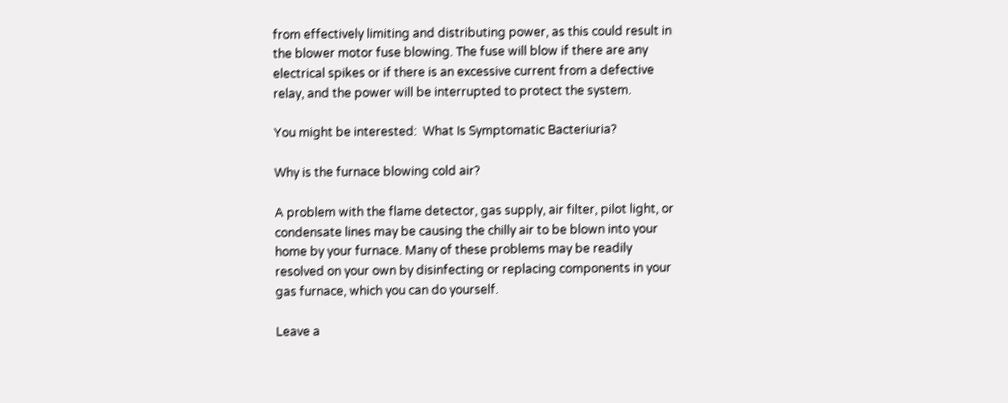from effectively limiting and distributing power, as this could result in the blower motor fuse blowing. The fuse will blow if there are any electrical spikes or if there is an excessive current from a defective relay, and the power will be interrupted to protect the system.

You might be interested:  What Is Symptomatic Bacteriuria?

Why is the furnace blowing cold air?

A problem with the flame detector, gas supply, air filter, pilot light, or condensate lines may be causing the chilly air to be blown into your home by your furnace. Many of these problems may be readily resolved on your own by disinfecting or replacing components in your gas furnace, which you can do yourself.

Leave a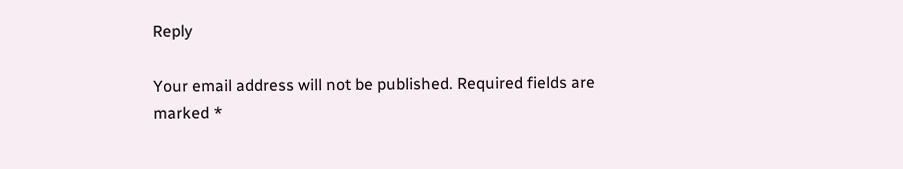Reply

Your email address will not be published. Required fields are marked *